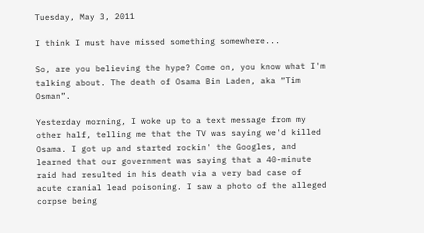Tuesday, May 3, 2011

I think I must have missed something somewhere...

So, are you believing the hype? Come on, you know what I'm talking about. The death of Osama Bin Laden, aka “Tim Osman”.

Yesterday morning, I woke up to a text message from my other half, telling me that the TV was saying we'd killed Osama. I got up and started rockin' the Googles, and learned that our government was saying that a 40-minute raid had resulted in his death via a very bad case of acute cranial lead poisoning. I saw a photo of the alleged corpse being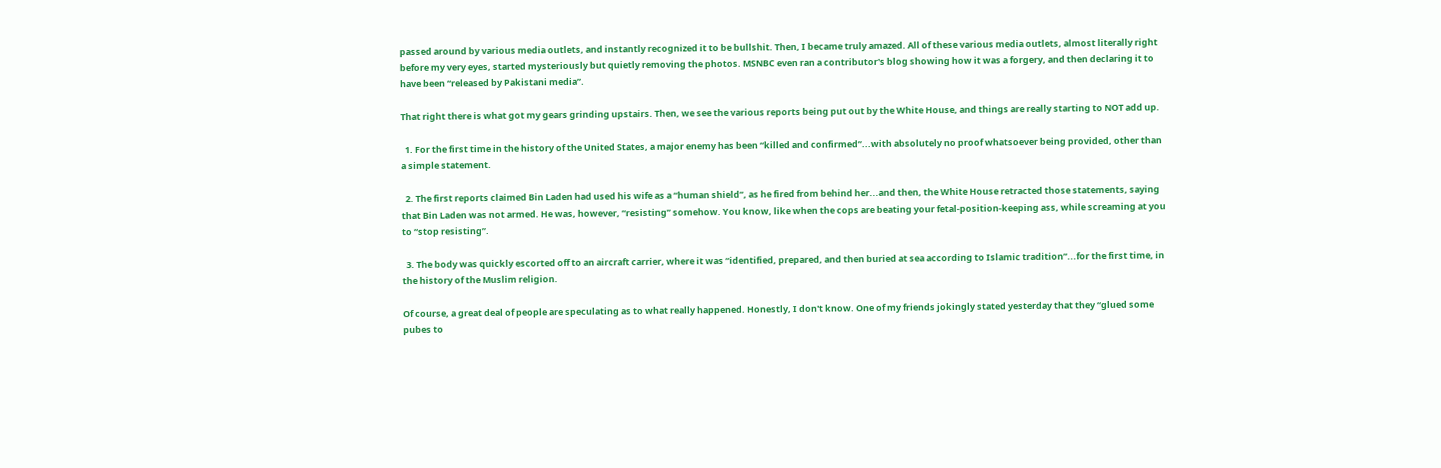passed around by various media outlets, and instantly recognized it to be bullshit. Then, I became truly amazed. All of these various media outlets, almost literally right before my very eyes, started mysteriously but quietly removing the photos. MSNBC even ran a contributor's blog showing how it was a forgery, and then declaring it to have been “released by Pakistani media”.

That right there is what got my gears grinding upstairs. Then, we see the various reports being put out by the White House, and things are really starting to NOT add up.

  1. For the first time in the history of the United States, a major enemy has been “killed and confirmed”...with absolutely no proof whatsoever being provided, other than a simple statement.

  2. The first reports claimed Bin Laden had used his wife as a “human shield”, as he fired from behind her...and then, the White House retracted those statements, saying that Bin Laden was not armed. He was, however, “resisting” somehow. You know, like when the cops are beating your fetal-position-keeping ass, while screaming at you to “stop resisting”.

  3. The body was quickly escorted off to an aircraft carrier, where it was “identified, prepared, and then buried at sea according to Islamic tradition”...for the first time, in the history of the Muslim religion.

Of course, a great deal of people are speculating as to what really happened. Honestly, I don't know. One of my friends jokingly stated yesterday that they “glued some pubes to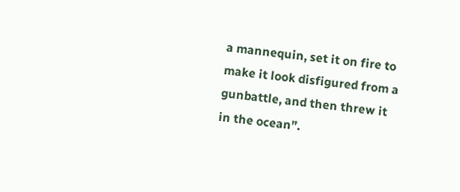a mannequin, set it on fire to make it look disfigured from a gunbattle, and then threw it in the ocean”.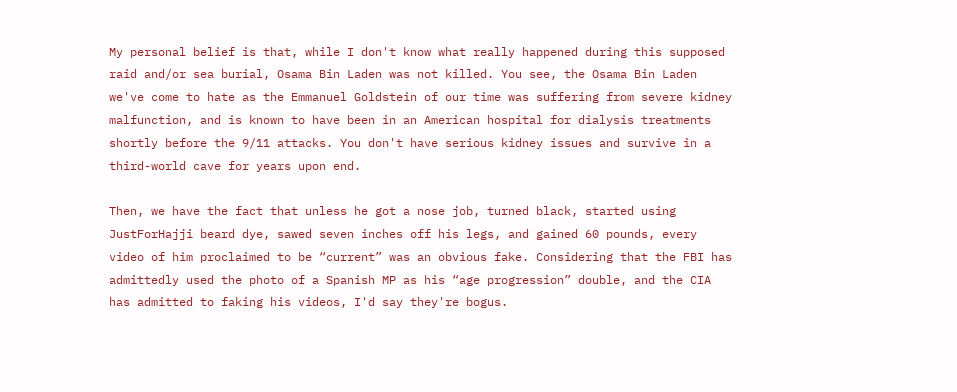My personal belief is that, while I don't know what really happened during this supposed raid and/or sea burial, Osama Bin Laden was not killed. You see, the Osama Bin Laden we've come to hate as the Emmanuel Goldstein of our time was suffering from severe kidney malfunction, and is known to have been in an American hospital for dialysis treatments shortly before the 9/11 attacks. You don't have serious kidney issues and survive in a third-world cave for years upon end.

Then, we have the fact that unless he got a nose job, turned black, started using JustForHajji beard dye, sawed seven inches off his legs, and gained 60 pounds, every video of him proclaimed to be “current” was an obvious fake. Considering that the FBI has admittedly used the photo of a Spanish MP as his “age progression” double, and the CIA has admitted to faking his videos, I'd say they're bogus.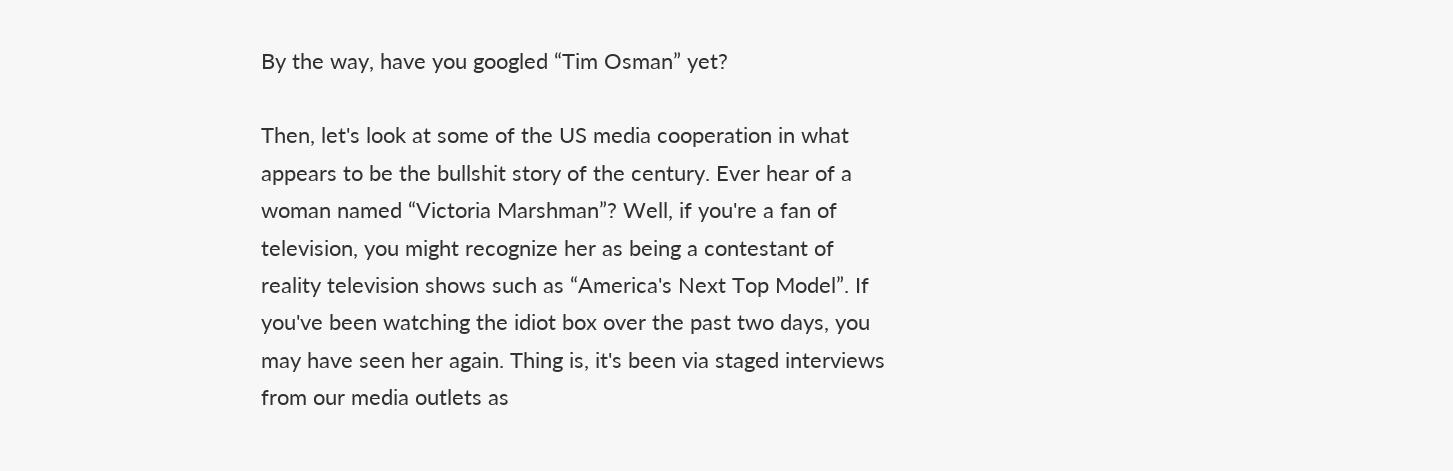By the way, have you googled “Tim Osman” yet?

Then, let's look at some of the US media cooperation in what appears to be the bullshit story of the century. Ever hear of a woman named “Victoria Marshman”? Well, if you're a fan of television, you might recognize her as being a contestant of reality television shows such as “America's Next Top Model”. If you've been watching the idiot box over the past two days, you may have seen her again. Thing is, it's been via staged interviews from our media outlets as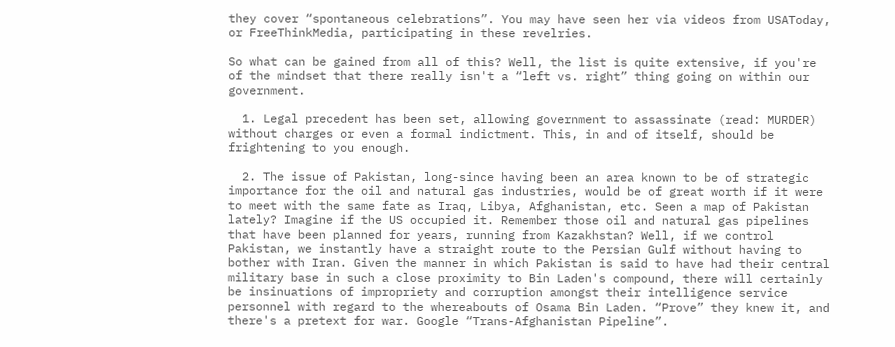they cover “spontaneous celebrations”. You may have seen her via videos from USAToday, or FreeThinkMedia, participating in these revelries.

So what can be gained from all of this? Well, the list is quite extensive, if you're of the mindset that there really isn't a “left vs. right” thing going on within our government.

  1. Legal precedent has been set, allowing government to assassinate (read: MURDER) without charges or even a formal indictment. This, in and of itself, should be frightening to you enough.

  2. The issue of Pakistan, long-since having been an area known to be of strategic importance for the oil and natural gas industries, would be of great worth if it were to meet with the same fate as Iraq, Libya, Afghanistan, etc. Seen a map of Pakistan lately? Imagine if the US occupied it. Remember those oil and natural gas pipelines that have been planned for years, running from Kazakhstan? Well, if we control Pakistan, we instantly have a straight route to the Persian Gulf without having to bother with Iran. Given the manner in which Pakistan is said to have had their central military base in such a close proximity to Bin Laden's compound, there will certainly be insinuations of impropriety and corruption amongst their intelligence service personnel with regard to the whereabouts of Osama Bin Laden. “Prove” they knew it, and there's a pretext for war. Google “Trans-Afghanistan Pipeline”.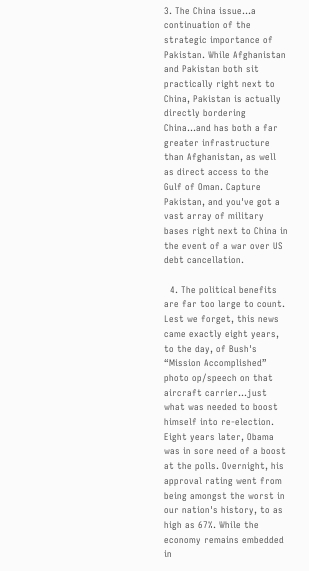3. The China issue...a continuation of the strategic importance of Pakistan. While Afghanistan and Pakistan both sit practically right next to China, Pakistan is actually directly bordering China...and has both a far greater infrastructure than Afghanistan, as well as direct access to the Gulf of Oman. Capture Pakistan, and you've got a vast array of military bases right next to China in the event of a war over US debt cancellation.

  4. The political benefits are far too large to count. Lest we forget, this news came exactly eight years, to the day, of Bush's “Mission Accomplished” photo op/speech on that aircraft carrier...just what was needed to boost himself into re-election. Eight years later, Obama was in sore need of a boost at the polls. Overnight, his approval rating went from being amongst the worst in our nation's history, to as high as 67%. While the economy remains embedded in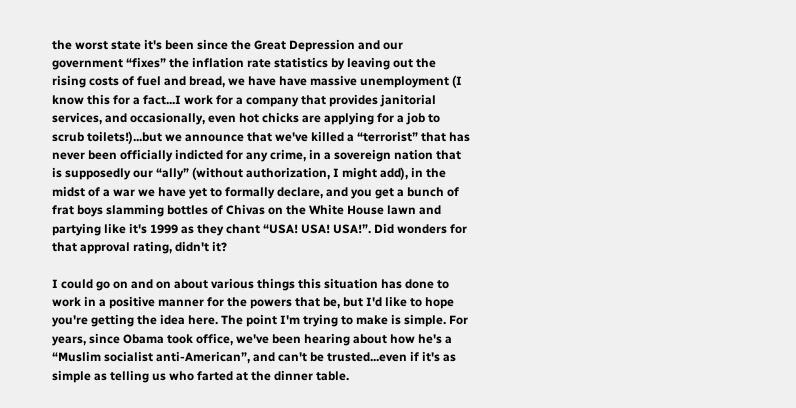the worst state it's been since the Great Depression and our government “fixes” the inflation rate statistics by leaving out the rising costs of fuel and bread, we have have massive unemployment (I know this for a fact...I work for a company that provides janitorial services, and occasionally, even hot chicks are applying for a job to scrub toilets!)...but we announce that we've killed a “terrorist” that has never been officially indicted for any crime, in a sovereign nation that is supposedly our “ally” (without authorization, I might add), in the midst of a war we have yet to formally declare, and you get a bunch of frat boys slamming bottles of Chivas on the White House lawn and partying like it's 1999 as they chant “USA! USA! USA!”. Did wonders for that approval rating, didn't it?

I could go on and on about various things this situation has done to work in a positive manner for the powers that be, but I'd like to hope you're getting the idea here. The point I'm trying to make is simple. For years, since Obama took office, we've been hearing about how he's a “Muslim socialist anti-American”, and can't be trusted...even if it's as simple as telling us who farted at the dinner table.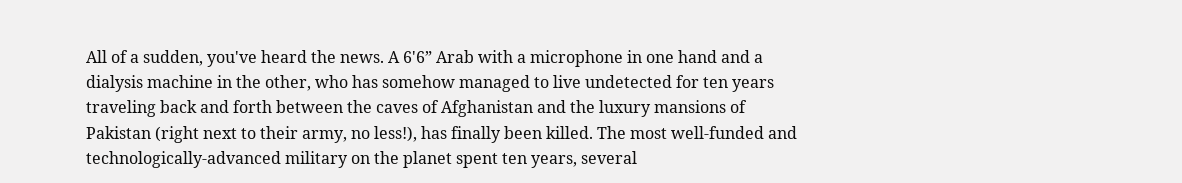All of a sudden, you've heard the news. A 6'6” Arab with a microphone in one hand and a dialysis machine in the other, who has somehow managed to live undetected for ten years traveling back and forth between the caves of Afghanistan and the luxury mansions of Pakistan (right next to their army, no less!), has finally been killed. The most well-funded and technologically-advanced military on the planet spent ten years, several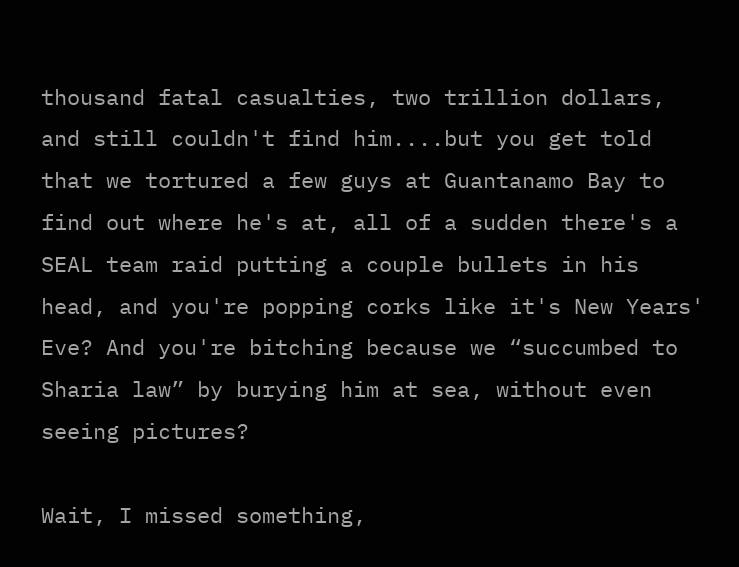thousand fatal casualties, two trillion dollars, and still couldn't find him....but you get told that we tortured a few guys at Guantanamo Bay to find out where he's at, all of a sudden there's a SEAL team raid putting a couple bullets in his head, and you're popping corks like it's New Years' Eve? And you're bitching because we “succumbed to Sharia law” by burying him at sea, without even seeing pictures?

Wait, I missed something,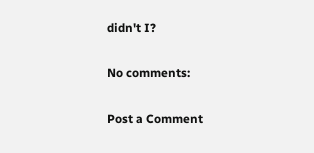didn't I?

No comments:

Post a Comment